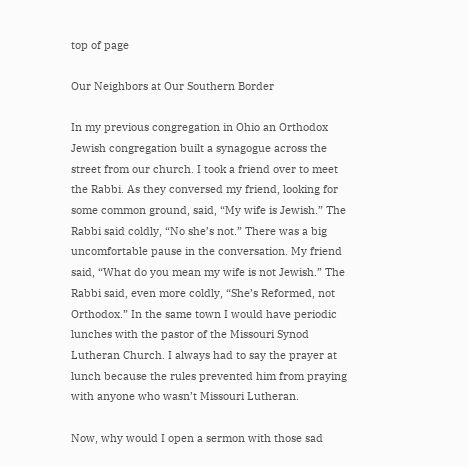top of page

Our Neighbors at Our Southern Border

In my previous congregation in Ohio an Orthodox Jewish congregation built a synagogue across the street from our church. I took a friend over to meet the Rabbi. As they conversed my friend, looking for some common ground, said, “My wife is Jewish.” The Rabbi said coldly, “No she’s not.” There was a big uncomfortable pause in the conversation. My friend said, “What do you mean my wife is not Jewish.” The Rabbi said, even more coldly, “She’s Reformed, not Orthodox.” In the same town I would have periodic lunches with the pastor of the Missouri Synod Lutheran Church. I always had to say the prayer at lunch because the rules prevented him from praying with anyone who wasn’t Missouri Lutheran.

Now, why would I open a sermon with those sad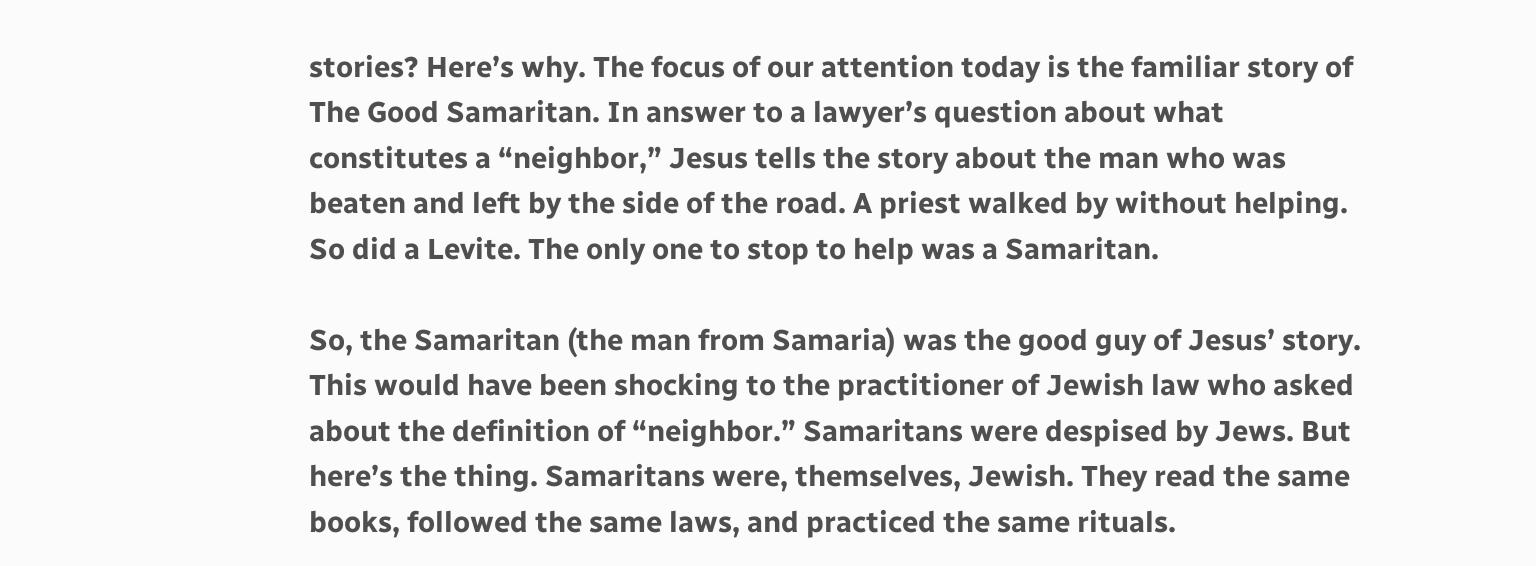stories? Here’s why. The focus of our attention today is the familiar story of The Good Samaritan. In answer to a lawyer’s question about what constitutes a “neighbor,” Jesus tells the story about the man who was beaten and left by the side of the road. A priest walked by without helping. So did a Levite. The only one to stop to help was a Samaritan.

So, the Samaritan (the man from Samaria) was the good guy of Jesus’ story. This would have been shocking to the practitioner of Jewish law who asked about the definition of “neighbor.” Samaritans were despised by Jews. But here’s the thing. Samaritans were, themselves, Jewish. They read the same books, followed the same laws, and practiced the same rituals.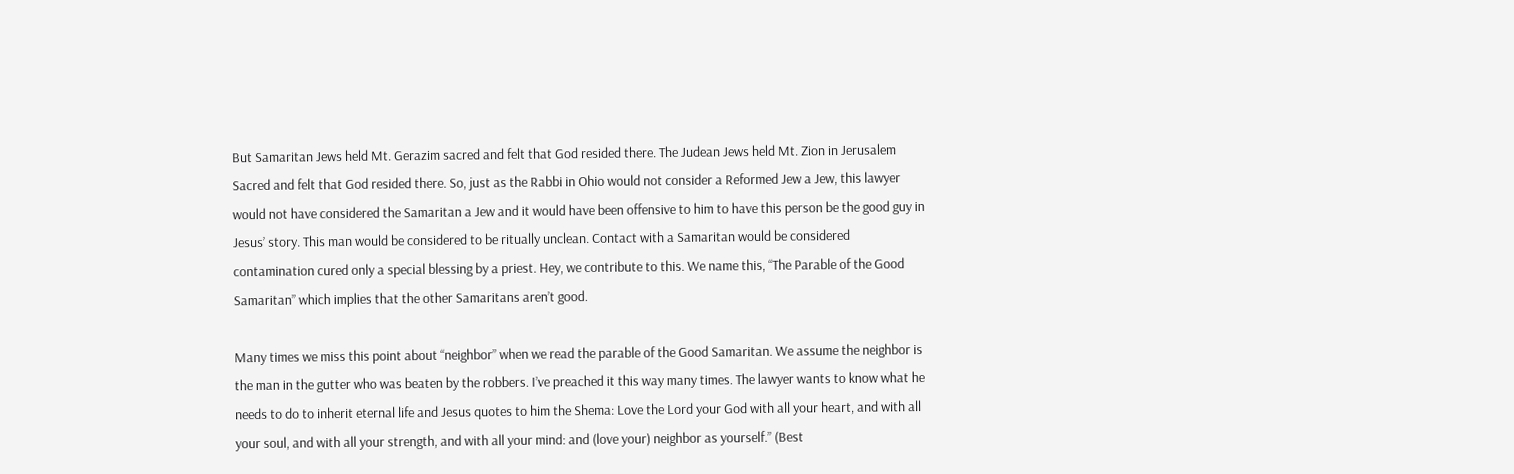But Samaritan Jews held Mt. Gerazim sacred and felt that God resided there. The Judean Jews held Mt. Zion in Jerusalem Sacred and felt that God resided there. So, just as the Rabbi in Ohio would not consider a Reformed Jew a Jew, this lawyer would not have considered the Samaritan a Jew and it would have been offensive to him to have this person be the good guy in Jesus’ story. This man would be considered to be ritually unclean. Contact with a Samaritan would be considered contamination cured only a special blessing by a priest. Hey, we contribute to this. We name this, “The Parable of the Good Samaritan” which implies that the other Samaritans aren’t good.

Many times we miss this point about “neighbor” when we read the parable of the Good Samaritan. We assume the neighbor is the man in the gutter who was beaten by the robbers. I’ve preached it this way many times. The lawyer wants to know what he needs to do to inherit eternal life and Jesus quotes to him the Shema: Love the Lord your God with all your heart, and with all your soul, and with all your strength, and with all your mind: and (love your) neighbor as yourself.” (Best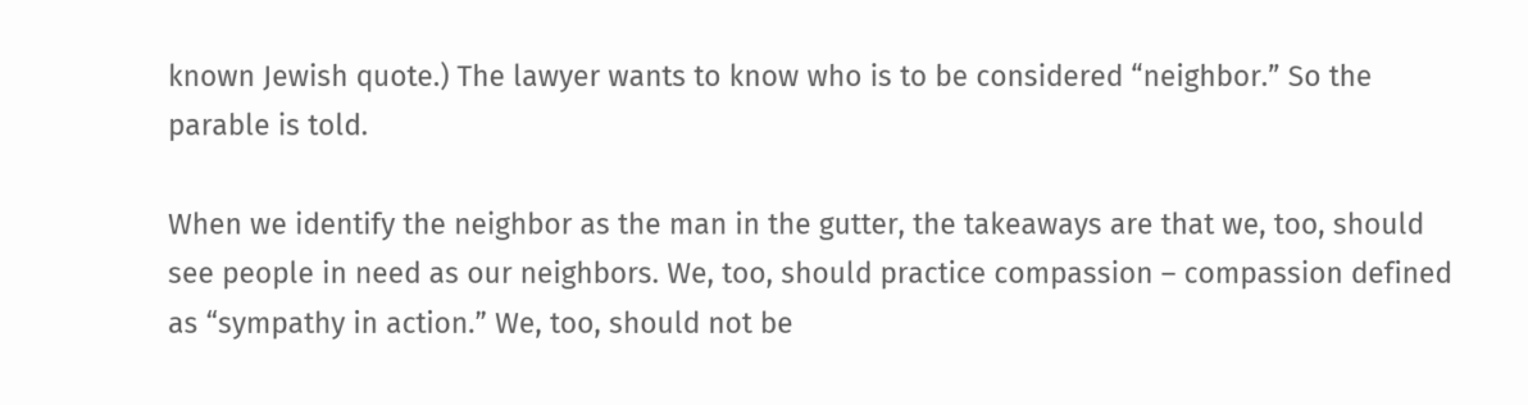known Jewish quote.) The lawyer wants to know who is to be considered “neighbor.” So the parable is told.

When we identify the neighbor as the man in the gutter, the takeaways are that we, too, should see people in need as our neighbors. We, too, should practice compassion – compassion defined as “sympathy in action.” We, too, should not be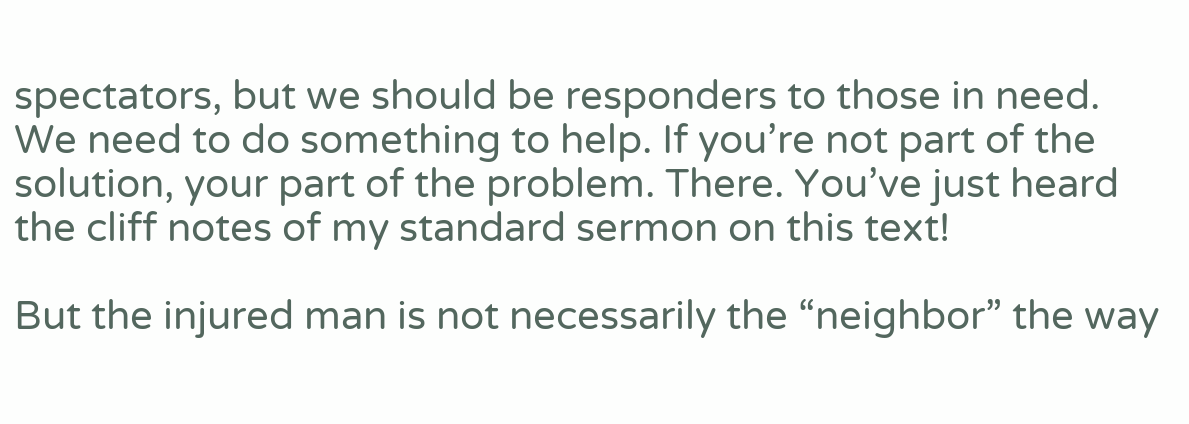spectators, but we should be responders to those in need. We need to do something to help. If you’re not part of the solution, your part of the problem. There. You’ve just heard the cliff notes of my standard sermon on this text!

But the injured man is not necessarily the “neighbor” the way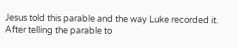Jesus told this parable and the way Luke recorded it. After telling the parable to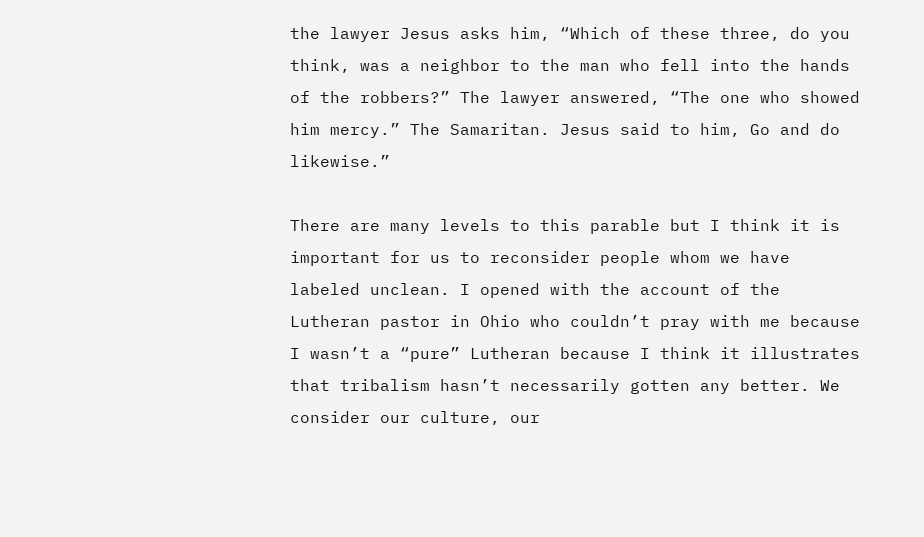the lawyer Jesus asks him, “Which of these three, do you think, was a neighbor to the man who fell into the hands of the robbers?” The lawyer answered, “The one who showed him mercy.” The Samaritan. Jesus said to him, Go and do likewise.”

There are many levels to this parable but I think it is important for us to reconsider people whom we have labeled unclean. I opened with the account of the Lutheran pastor in Ohio who couldn’t pray with me because I wasn’t a “pure” Lutheran because I think it illustrates that tribalism hasn’t necessarily gotten any better. We consider our culture, our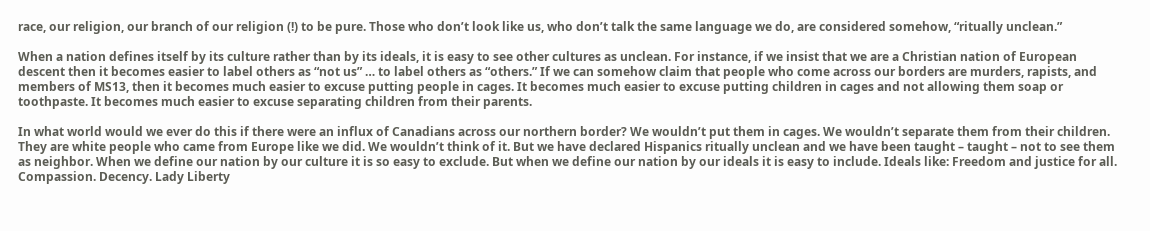race, our religion, our branch of our religion (!) to be pure. Those who don’t look like us, who don’t talk the same language we do, are considered somehow, “ritually unclean.”

When a nation defines itself by its culture rather than by its ideals, it is easy to see other cultures as unclean. For instance, if we insist that we are a Christian nation of European descent then it becomes easier to label others as “not us” … to label others as “others.” If we can somehow claim that people who come across our borders are murders, rapists, and members of MS13, then it becomes much easier to excuse putting people in cages. It becomes much easier to excuse putting children in cages and not allowing them soap or toothpaste. It becomes much easier to excuse separating children from their parents.

In what world would we ever do this if there were an influx of Canadians across our northern border? We wouldn’t put them in cages. We wouldn’t separate them from their children. They are white people who came from Europe like we did. We wouldn’t think of it. But we have declared Hispanics ritually unclean and we have been taught – taught – not to see them as neighbor. When we define our nation by our culture it is so easy to exclude. But when we define our nation by our ideals it is easy to include. Ideals like: Freedom and justice for all. Compassion. Decency. Lady Liberty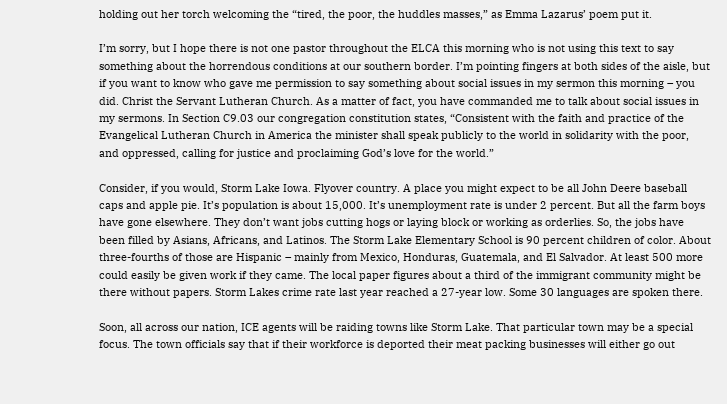holding out her torch welcoming the “tired, the poor, the huddles masses,” as Emma Lazarus’ poem put it.

I’m sorry, but I hope there is not one pastor throughout the ELCA this morning who is not using this text to say something about the horrendous conditions at our southern border. I’m pointing fingers at both sides of the aisle, but if you want to know who gave me permission to say something about social issues in my sermon this morning – you did. Christ the Servant Lutheran Church. As a matter of fact, you have commanded me to talk about social issues in my sermons. In Section C9.03 our congregation constitution states, “Consistent with the faith and practice of the Evangelical Lutheran Church in America the minister shall speak publicly to the world in solidarity with the poor, and oppressed, calling for justice and proclaiming God’s love for the world.”

Consider, if you would, Storm Lake Iowa. Flyover country. A place you might expect to be all John Deere baseball caps and apple pie. It’s population is about 15,000. It’s unemployment rate is under 2 percent. But all the farm boys have gone elsewhere. They don’t want jobs cutting hogs or laying block or working as orderlies. So, the jobs have been filled by Asians, Africans, and Latinos. The Storm Lake Elementary School is 90 percent children of color. About three-fourths of those are Hispanic – mainly from Mexico, Honduras, Guatemala, and El Salvador. At least 500 more could easily be given work if they came. The local paper figures about a third of the immigrant community might be there without papers. Storm Lakes crime rate last year reached a 27-year low. Some 30 languages are spoken there.

Soon, all across our nation, ICE agents will be raiding towns like Storm Lake. That particular town may be a special focus. The town officials say that if their workforce is deported their meat packing businesses will either go out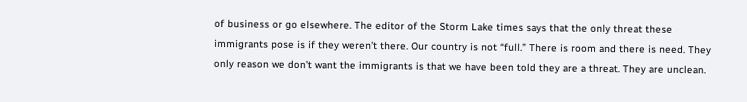of business or go elsewhere. The editor of the Storm Lake times says that the only threat these immigrants pose is if they weren’t there. Our country is not “full.” There is room and there is need. They only reason we don’t want the immigrants is that we have been told they are a threat. They are unclean.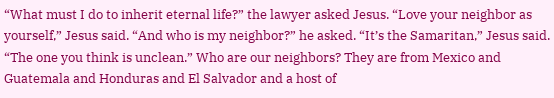“What must I do to inherit eternal life?” the lawyer asked Jesus. “Love your neighbor as yourself,” Jesus said. “And who is my neighbor?” he asked. “It’s the Samaritan,” Jesus said. “The one you think is unclean.” Who are our neighbors? They are from Mexico and Guatemala and Honduras and El Salvador and a host of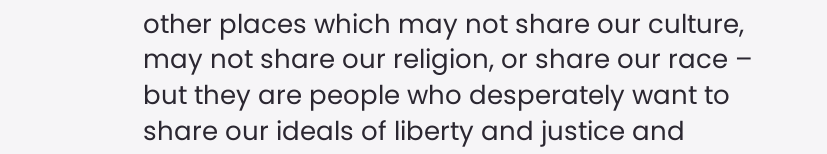other places which may not share our culture, may not share our religion, or share our race – but they are people who desperately want to share our ideals of liberty and justice and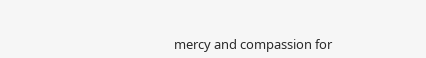mercy and compassion for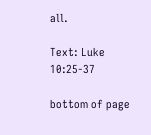all.

Text: Luke 10:25-37

bottom of page